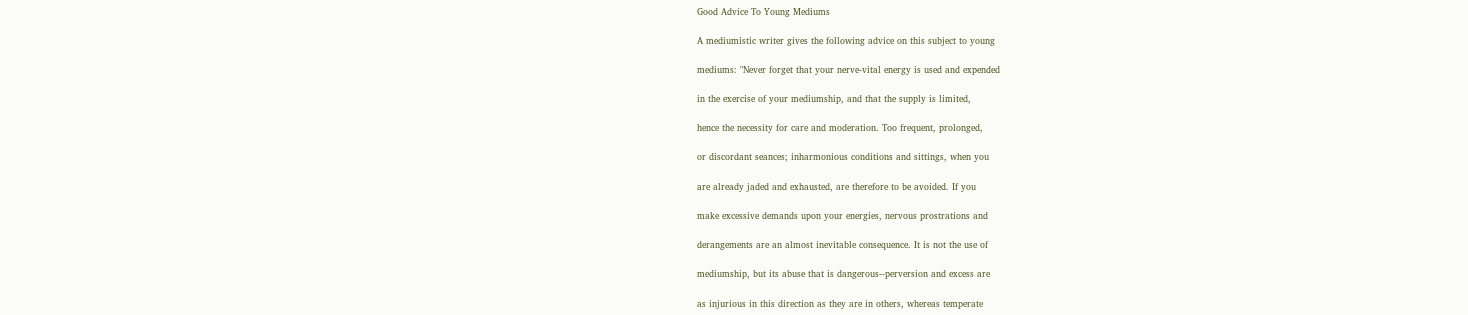Good Advice To Young Mediums

A mediumistic writer gives the following advice on this subject to young

mediums: "Never forget that your nerve-vital energy is used and expended

in the exercise of your mediumship, and that the supply is limited,

hence the necessity for care and moderation. Too frequent, prolonged,

or discordant seances; inharmonious conditions and sittings, when you

are already jaded and exhausted, are therefore to be avoided. If you

make excessive demands upon your energies, nervous prostrations and

derangements are an almost inevitable consequence. It is not the use of

mediumship, but its abuse that is dangerous--perversion and excess are

as injurious in this direction as they are in others, whereas temperate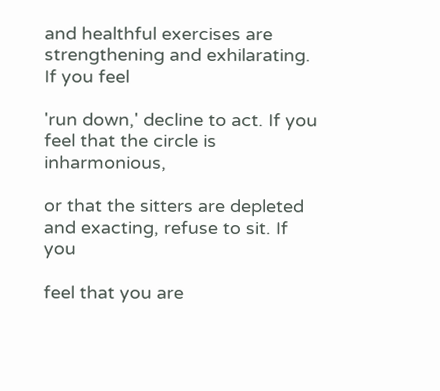and healthful exercises are strengthening and exhilarating. If you feel

'run down,' decline to act. If you feel that the circle is inharmonious,

or that the sitters are depleted and exacting, refuse to sit. If you

feel that you are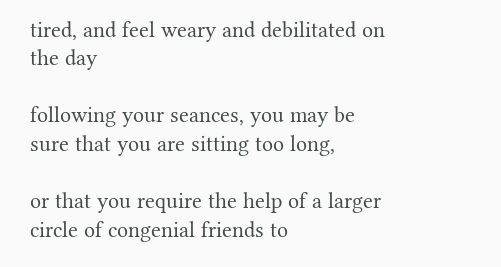tired, and feel weary and debilitated on the day

following your seances, you may be sure that you are sitting too long,

or that you require the help of a larger circle of congenial friends to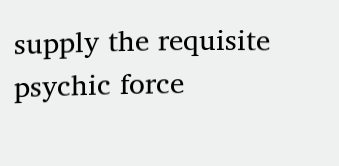supply the requisite psychic force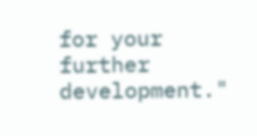for your further development."